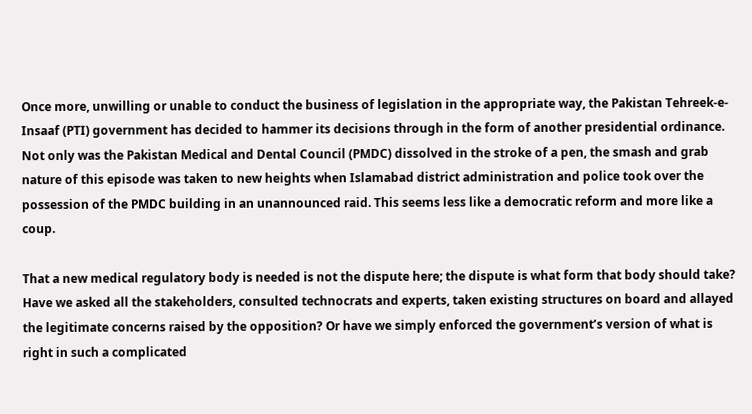Once more, unwilling or unable to conduct the business of legislation in the appropriate way, the Pakistan Tehreek-e-Insaaf (PTI) government has decided to hammer its decisions through in the form of another presidential ordinance. Not only was the Pakistan Medical and Dental Council (PMDC) dissolved in the stroke of a pen, the smash and grab nature of this episode was taken to new heights when Islamabad district administration and police took over the possession of the PMDC building in an unannounced raid. This seems less like a democratic reform and more like a coup.

That a new medical regulatory body is needed is not the dispute here; the dispute is what form that body should take? Have we asked all the stakeholders, consulted technocrats and experts, taken existing structures on board and allayed the legitimate concerns raised by the opposition? Or have we simply enforced the government’s version of what is right in such a complicated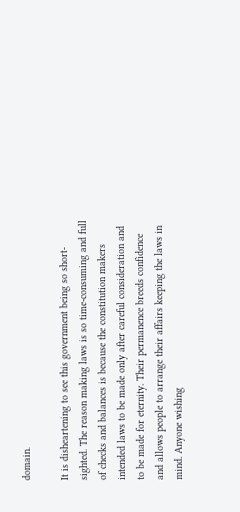domain.

It is disheartening to see this government being so short-sighted. The reason making laws is so time-consuming and full of checks and balances is because the constitution makers intended laws to be made only after careful consideration and to be made for eternity. Their permanence breeds confidence and allows people to arrange their affairs keeping the laws in mind. Anyone wishing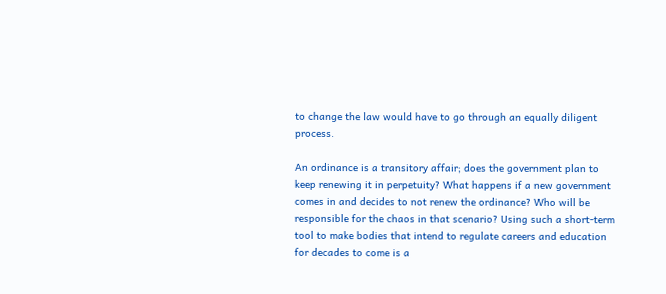to change the law would have to go through an equally diligent process.

An ordinance is a transitory affair; does the government plan to keep renewing it in perpetuity? What happens if a new government comes in and decides to not renew the ordinance? Who will be responsible for the chaos in that scenario? Using such a short-term tool to make bodies that intend to regulate careers and education for decades to come is a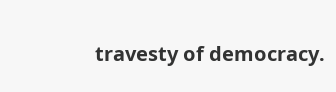travesty of democracy.